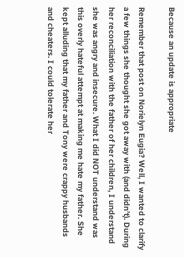Because an update is appropriate

Remember that post on Norielyn Eugia? Well, I wanted to clarify a few things she thought she got away with (and didn’t). During her reconciliation with the father of her children, I understand she was angry and insecure. What I did NOT understand was this overly hateful attempt at making me hate my father. She kept alluding that my father and Tony were crappy husbands and cheaters. I could tolerate her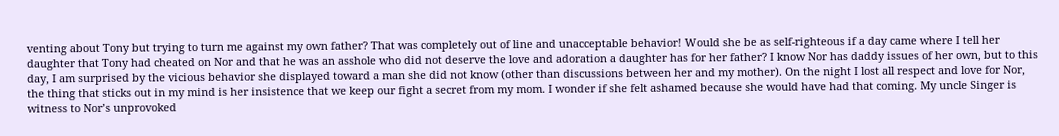venting about Tony but trying to turn me against my own father? That was completely out of line and unacceptable behavior! Would she be as self-righteous if a day came where I tell her daughter that Tony had cheated on Nor and that he was an asshole who did not deserve the love and adoration a daughter has for her father? I know Nor has daddy issues of her own, but to this day, I am surprised by the vicious behavior she displayed toward a man she did not know (other than discussions between her and my mother). On the night I lost all respect and love for Nor, the thing that sticks out in my mind is her insistence that we keep our fight a secret from my mom. I wonder if she felt ashamed because she would have had that coming. My uncle Singer is witness to Nor’s unprovoked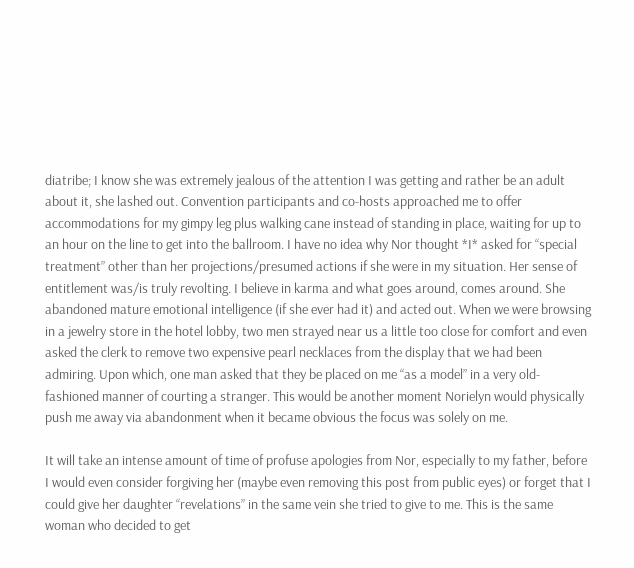diatribe; I know she was extremely jealous of the attention I was getting and rather be an adult about it, she lashed out. Convention participants and co-hosts approached me to offer accommodations for my gimpy leg plus walking cane instead of standing in place, waiting for up to an hour on the line to get into the ballroom. I have no idea why Nor thought *I* asked for “special treatment” other than her projections/presumed actions if she were in my situation. Her sense of entitlement was/is truly revolting. I believe in karma and what goes around, comes around. She abandoned mature emotional intelligence (if she ever had it) and acted out. When we were browsing in a jewelry store in the hotel lobby, two men strayed near us a little too close for comfort and even asked the clerk to remove two expensive pearl necklaces from the display that we had been admiring. Upon which, one man asked that they be placed on me “as a model” in a very old-fashioned manner of courting a stranger. This would be another moment Norielyn would physically push me away via abandonment when it became obvious the focus was solely on me.

It will take an intense amount of time of profuse apologies from Nor, especially to my father, before I would even consider forgiving her (maybe even removing this post from public eyes) or forget that I could give her daughter “revelations” in the same vein she tried to give to me. This is the same woman who decided to get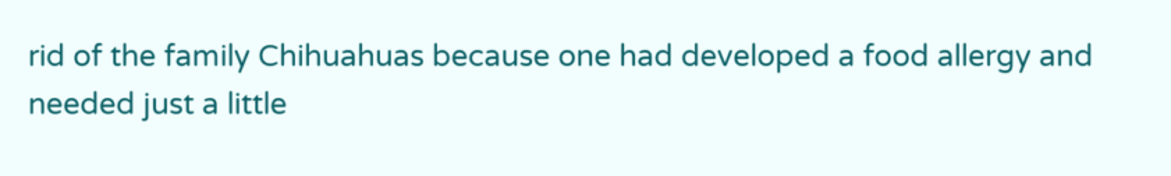rid of the family Chihuahuas because one had developed a food allergy and needed just a little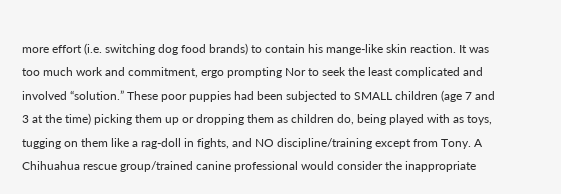more effort (i.e. switching dog food brands) to contain his mange-like skin reaction. It was too much work and commitment, ergo prompting Nor to seek the least complicated and involved “solution.” These poor puppies had been subjected to SMALL children (age 7 and 3 at the time) picking them up or dropping them as children do, being played with as toys, tugging on them like a rag-doll in fights, and NO discipline/training except from Tony. A Chihuahua rescue group/trained canine professional would consider the inappropriate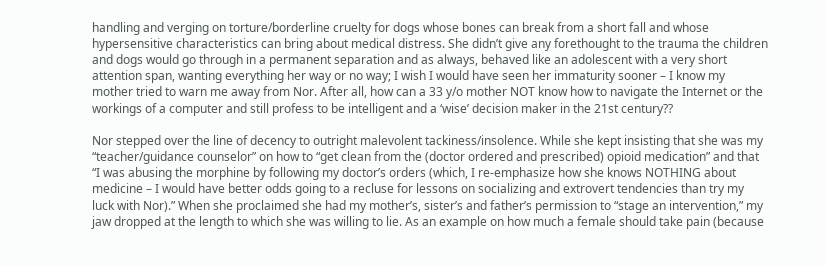handling and verging on torture/borderline cruelty for dogs whose bones can break from a short fall and whose hypersensitive characteristics can bring about medical distress. She didn’t give any forethought to the trauma the children and dogs would go through in a permanent separation and as always, behaved like an adolescent with a very short attention span, wanting everything her way or no way; I wish I would have seen her immaturity sooner – I know my mother tried to warn me away from Nor. After all, how can a 33 y/o mother NOT know how to navigate the Internet or the workings of a computer and still profess to be intelligent and a ‘wise’ decision maker in the 21st century??

Nor stepped over the line of decency to outright malevolent tackiness/insolence. While she kept insisting that she was my “teacher/guidance counselor” on how to “get clean from the (doctor ordered and prescribed) opioid medication” and that “I was abusing the morphine by following my doctor’s orders (which, I re-emphasize how she knows NOTHING about medicine – I would have better odds going to a recluse for lessons on socializing and extrovert tendencies than try my luck with Nor).” When she proclaimed she had my mother’s, sister’s and father’s permission to “stage an intervention,” my jaw dropped at the length to which she was willing to lie. As an example on how much a female should take pain (because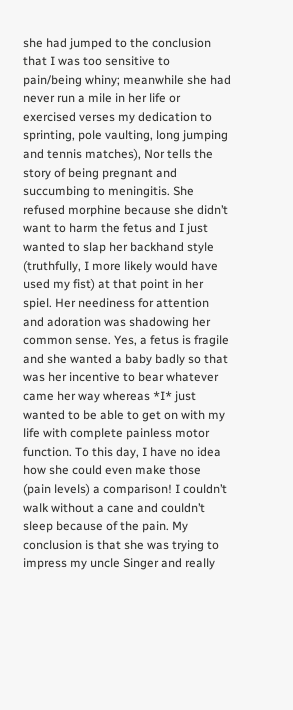she had jumped to the conclusion that I was too sensitive to pain/being whiny; meanwhile she had never run a mile in her life or exercised verses my dedication to sprinting, pole vaulting, long jumping and tennis matches), Nor tells the story of being pregnant and succumbing to meningitis. She refused morphine because she didn’t want to harm the fetus and I just wanted to slap her backhand style (truthfully, I more likely would have used my fist) at that point in her spiel. Her neediness for attention and adoration was shadowing her common sense. Yes, a fetus is fragile and she wanted a baby badly so that was her incentive to bear whatever came her way whereas *I* just wanted to be able to get on with my life with complete painless motor function. To this day, I have no idea how she could even make those (pain levels) a comparison! I couldn’t walk without a cane and couldn’t sleep because of the pain. My conclusion is that she was trying to impress my uncle Singer and really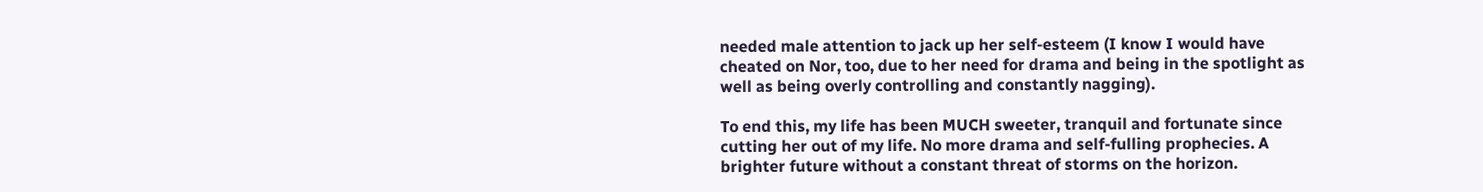needed male attention to jack up her self-esteem (I know I would have cheated on Nor, too, due to her need for drama and being in the spotlight as well as being overly controlling and constantly nagging).

To end this, my life has been MUCH sweeter, tranquil and fortunate since cutting her out of my life. No more drama and self-fulling prophecies. A brighter future without a constant threat of storms on the horizon.